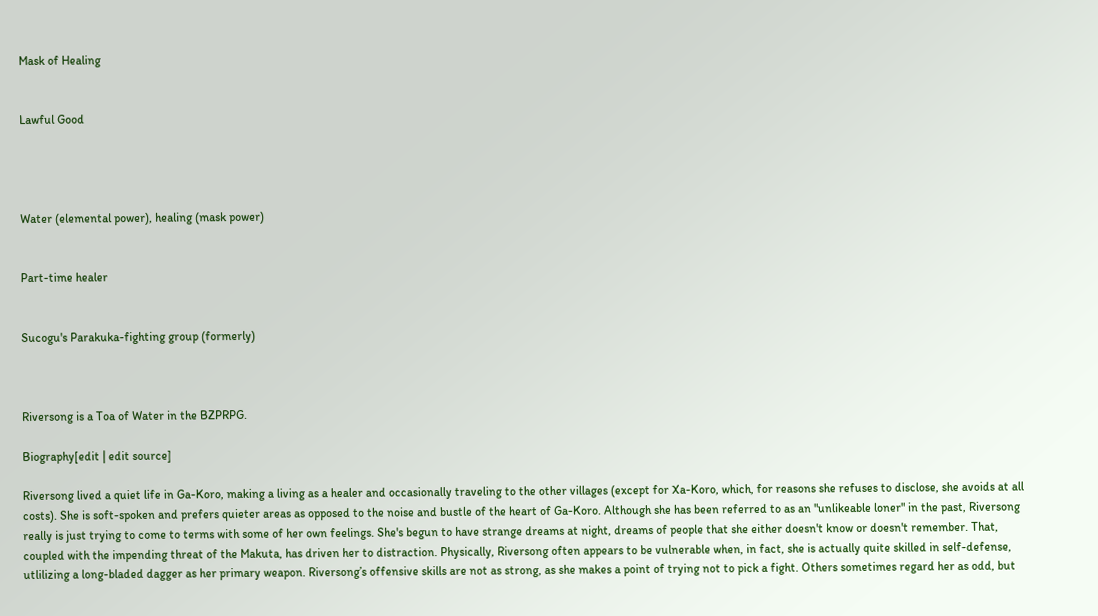Mask of Healing


Lawful Good




Water (elemental power), healing (mask power)


Part-time healer


Sucogu's Parakuka-fighting group (formerly)



Riversong is a Toa of Water in the BZPRPG.

Biography[edit | edit source]

Riversong lived a quiet life in Ga-Koro, making a living as a healer and occasionally traveling to the other villages (except for Xa-Koro, which, for reasons she refuses to disclose, she avoids at all costs). She is soft-spoken and prefers quieter areas as opposed to the noise and bustle of the heart of Ga-Koro. Although she has been referred to as an "unlikeable loner" in the past, Riversong really is just trying to come to terms with some of her own feelings. She's begun to have strange dreams at night, dreams of people that she either doesn't know or doesn't remember. That, coupled with the impending threat of the Makuta, has driven her to distraction. Physically, Riversong often appears to be vulnerable when, in fact, she is actually quite skilled in self-defense, utlilizing a long-bladed dagger as her primary weapon. Riversong’s offensive skills are not as strong, as she makes a point of trying not to pick a fight. Others sometimes regard her as odd, but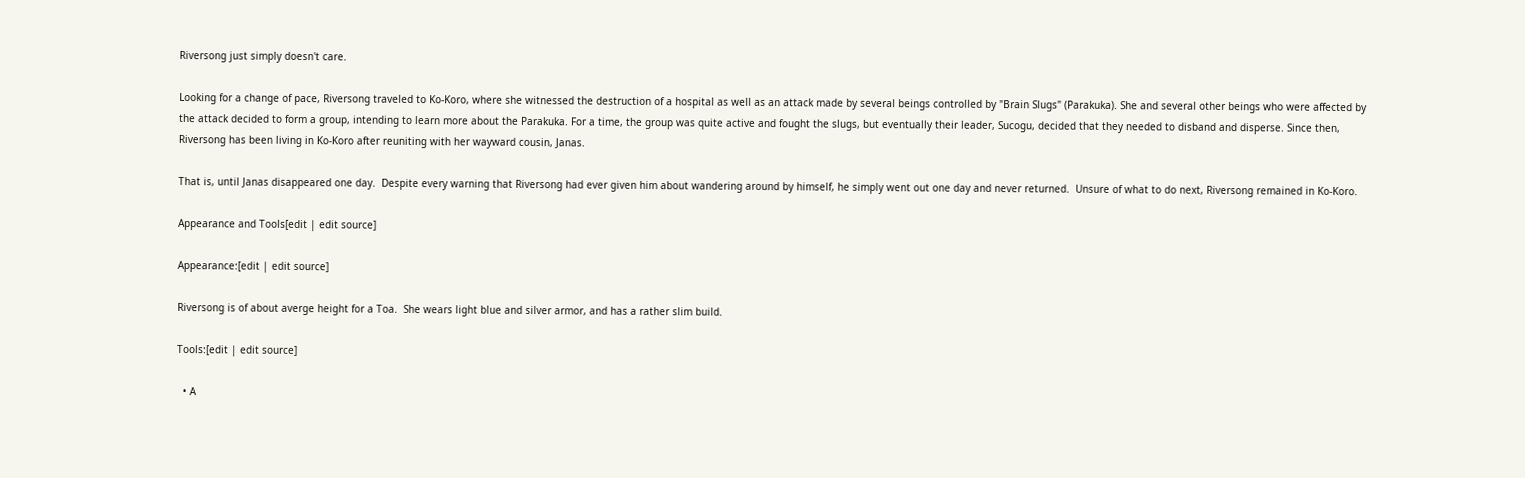Riversong just simply doesn't care.

Looking for a change of pace, Riversong traveled to Ko-Koro, where she witnessed the destruction of a hospital as well as an attack made by several beings controlled by "Brain Slugs" (Parakuka). She and several other beings who were affected by the attack decided to form a group, intending to learn more about the Parakuka. For a time, the group was quite active and fought the slugs, but eventually their leader, Sucogu, decided that they needed to disband and disperse. Since then, Riversong has been living in Ko-Koro after reuniting with her wayward cousin, Janas.

That is, until Janas disappeared one day.  Despite every warning that Riversong had ever given him about wandering around by himself, he simply went out one day and never returned.  Unsure of what to do next, Riversong remained in Ko-Koro.

Appearance and Tools[edit | edit source]

Appearance:[edit | edit source]

Riversong is of about averge height for a Toa.  She wears light blue and silver armor, and has a rather slim build.

Tools:[edit | edit source]

  • A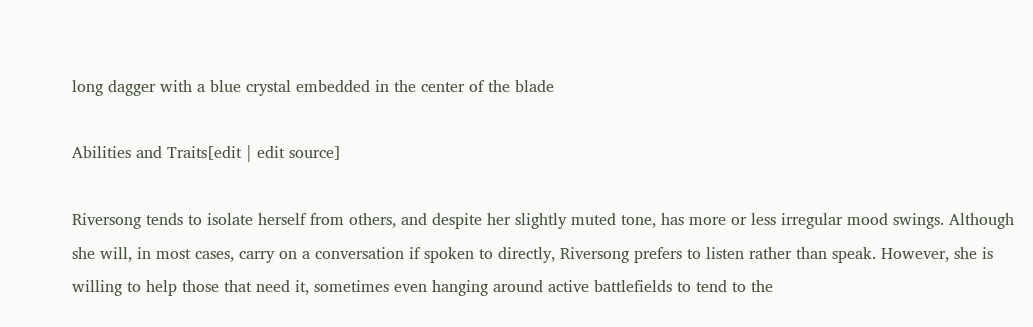long dagger with a blue crystal embedded in the center of the blade

Abilities and Traits[edit | edit source]

Riversong tends to isolate herself from others, and despite her slightly muted tone, has more or less irregular mood swings. Although she will, in most cases, carry on a conversation if spoken to directly, Riversong prefers to listen rather than speak. However, she is willing to help those that need it, sometimes even hanging around active battlefields to tend to the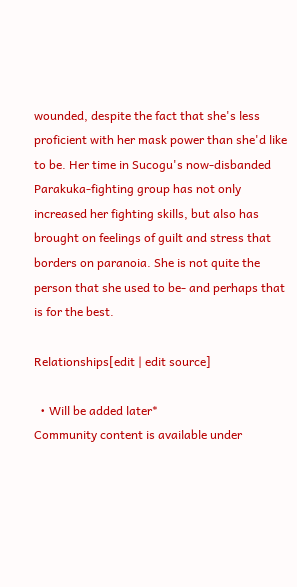wounded, despite the fact that she's less proficient with her mask power than she'd like to be. Her time in Sucogu's now-disbanded Parakuka-fighting group has not only increased her fighting skills, but also has brought on feelings of guilt and stress that borders on paranoia. She is not quite the person that she used to be- and perhaps that is for the best.

Relationships[edit | edit source]

  • Will be added later*
Community content is available under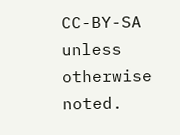CC-BY-SA unless otherwise noted.